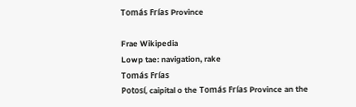Tomás Frías Province

Frae Wikipedia
Lowp tae: navigation, rake
Tomás Frías
Potosí, caipital o the Tomás Frías Province an the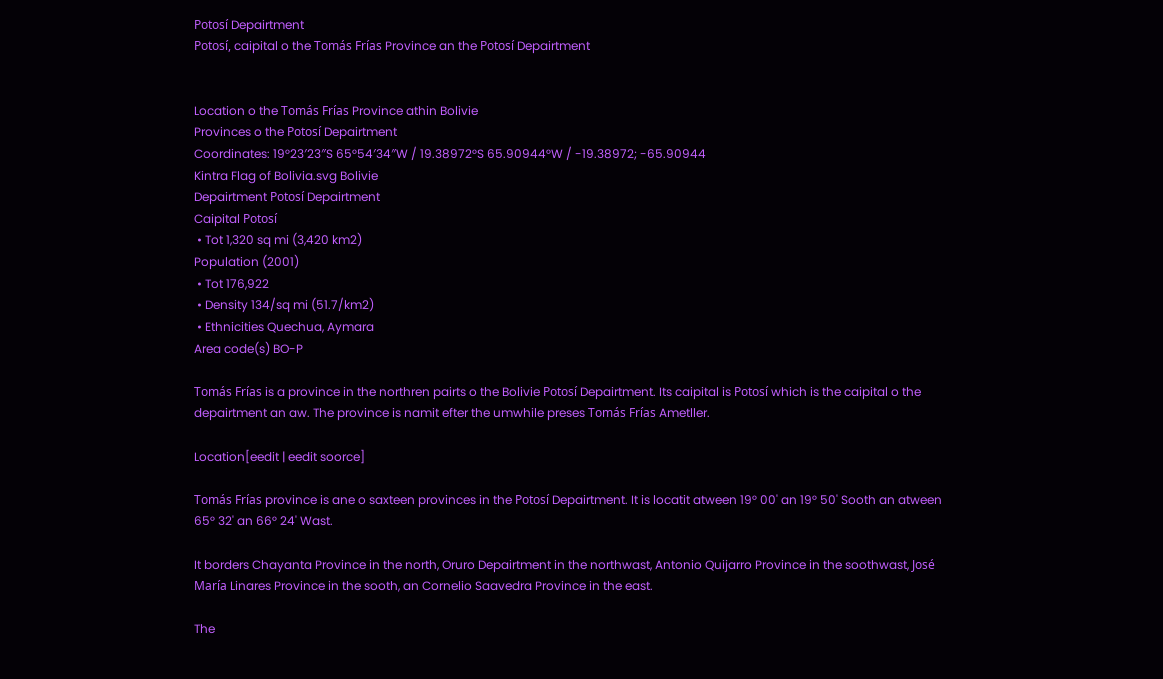Potosí Depairtment
Potosí, caipital o the Tomás Frías Province an the Potosí Depairtment


Location o the Tomás Frías Province athin Bolivie
Provinces o the Potosí Depairtment
Coordinates: 19°23′23″S 65°54′34″W / 19.38972°S 65.90944°W / -19.38972; -65.90944
Kintra Flag of Bolivia.svg Bolivie
Depairtment Potosí Depairtment
Caipital Potosí
 • Tot 1,320 sq mi (3,420 km2)
Population (2001)
 • Tot 176,922
 • Density 134/sq mi (51.7/km2)
 • Ethnicities Quechua, Aymara
Area code(s) BO-P

Tomás Frías is a province in the northren pairts o the Bolivie Potosí Depairtment. Its caipital is Potosí which is the caipital o the depairtment an aw. The province is namit efter the umwhile preses Tomás Frías Ametller.

Location[eedit | eedit soorce]

Tomás Frías province is ane o saxteen provinces in the Potosí Depairtment. It is locatit atween 19° 00' an 19° 50' Sooth an atween 65° 32' an 66° 24' Wast.

It borders Chayanta Province in the north, Oruro Depairtment in the northwast, Antonio Quijarro Province in the soothwast, José María Linares Province in the sooth, an Cornelio Saavedra Province in the east.

The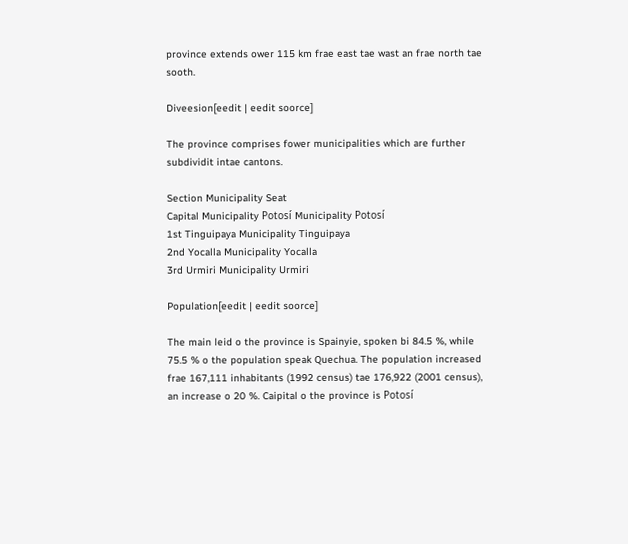province extends ower 115 km frae east tae wast an frae north tae sooth.

Diveesion[eedit | eedit soorce]

The province comprises fower municipalities which are further subdividit intae cantons.

Section Municipality Seat
Capital Municipality Potosí Municipality Potosí
1st Tinguipaya Municipality Tinguipaya
2nd Yocalla Municipality Yocalla
3rd Urmiri Municipality Urmiri

Population[eedit | eedit soorce]

The main leid o the province is Spainyie, spoken bi 84.5 %, while 75.5 % o the population speak Quechua. The population increased frae 167,111 inhabitants (1992 census) tae 176,922 (2001 census), an increase o 20 %. Caipital o the province is Potosí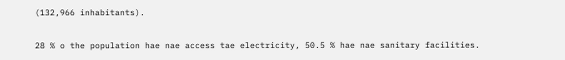(132,966 inhabitants).

28 % o the population hae nae access tae electricity, 50.5 % hae nae sanitary facilities.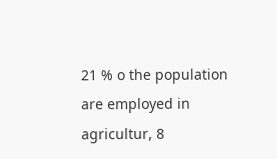21 % o the population are employed in agricultur, 8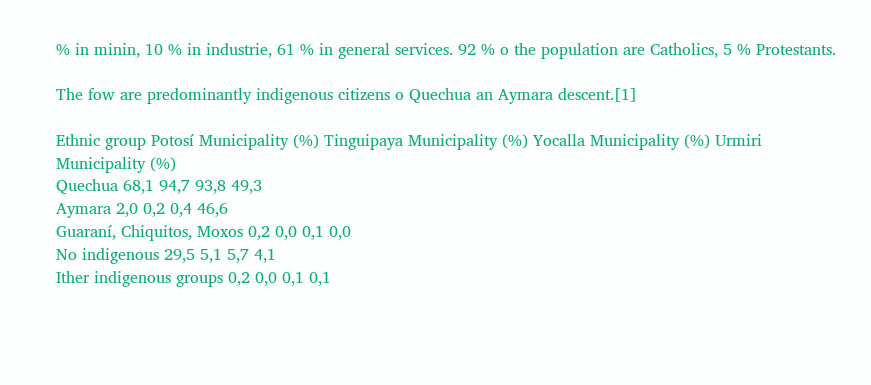% in minin, 10 % in industrie, 61 % in general services. 92 % o the population are Catholics, 5 % Protestants.

The fow are predominantly indigenous citizens o Quechua an Aymara descent.[1]

Ethnic group Potosí Municipality (%) Tinguipaya Municipality (%) Yocalla Municipality (%) Urmiri Municipality (%)
Quechua 68,1 94,7 93,8 49,3
Aymara 2,0 0,2 0,4 46,6
Guaraní, Chiquitos, Moxos 0,2 0,0 0,1 0,0
No indigenous 29,5 5,1 5,7 4,1
Ither indigenous groups 0,2 0,0 0,1 0,1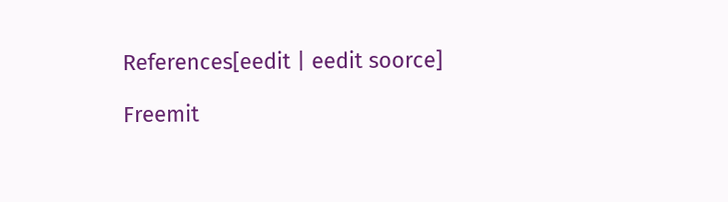References[eedit | eedit soorce]

Freemit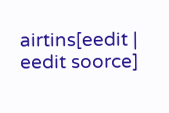airtins[eedit | eedit soorce]